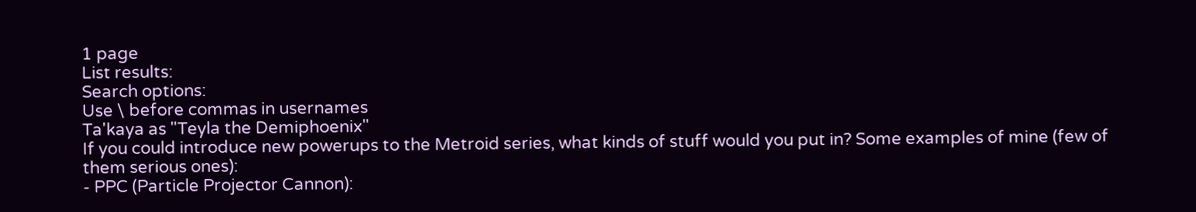1 page
List results:
Search options:
Use \ before commas in usernames
Ta'kaya as "Teyla the Demiphoenix"
If you could introduce new powerups to the Metroid series, what kinds of stuff would you put in? Some examples of mine (few of them serious ones):
- PPC (Particle Projector Cannon):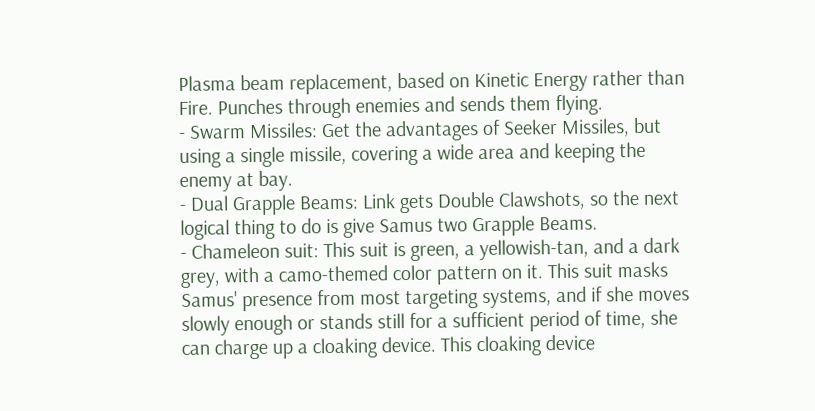Plasma beam replacement, based on Kinetic Energy rather than Fire. Punches through enemies and sends them flying.
- Swarm Missiles: Get the advantages of Seeker Missiles, but using a single missile, covering a wide area and keeping the enemy at bay.
- Dual Grapple Beams: Link gets Double Clawshots, so the next logical thing to do is give Samus two Grapple Beams.
- Chameleon suit: This suit is green, a yellowish-tan, and a dark grey, with a camo-themed color pattern on it. This suit masks Samus' presence from most targeting systems, and if she moves slowly enough or stands still for a sufficient period of time, she can charge up a cloaking device. This cloaking device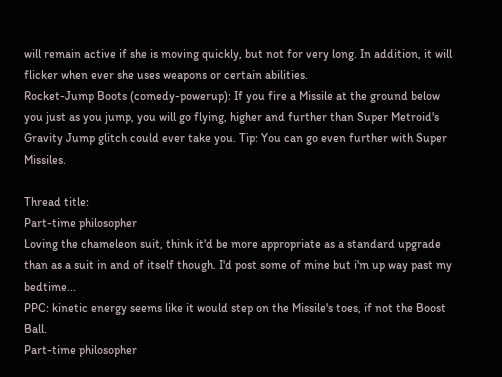will remain active if she is moving quickly, but not for very long. In addition, it will flicker when ever she uses weapons or certain abilities.
Rocket-Jump Boots (comedy-powerup): If you fire a Missile at the ground below you just as you jump, you will go flying, higher and further than Super Metroid's Gravity Jump glitch could ever take you. Tip: You can go even further with Super Missiles.

Thread title:
Part-time philosopher
Loving the chameleon suit, think it'd be more appropriate as a standard upgrade than as a suit in and of itself though. I'd post some of mine but i'm up way past my bedtime...
PPC: kinetic energy seems like it would step on the Missile's toes, if not the Boost Ball.
Part-time philosopher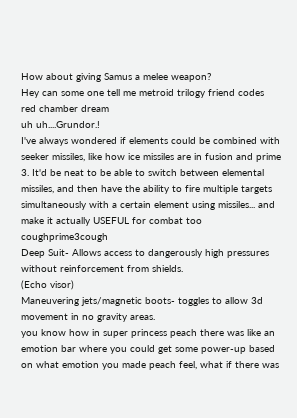How about giving Samus a melee weapon?
Hey can some one tell me metroid trilogy friend codes
red chamber dream
uh uh....Grundor.!
I've always wondered if elements could be combined with seeker missiles, like how ice missiles are in fusion and prime 3. It'd be neat to be able to switch between elemental missiles, and then have the ability to fire multiple targets simultaneously with a certain element using missiles... and make it actually USEFUL for combat too coughprime3cough
Deep Suit- Allows access to dangerously high pressures without reinforcement from shields.
(Echo visor)
Maneuvering jets/magnetic boots- toggles to allow 3d movement in no gravity areas.
you know how in super princess peach there was like an emotion bar where you could get some power-up based on what emotion you made peach feel, what if there was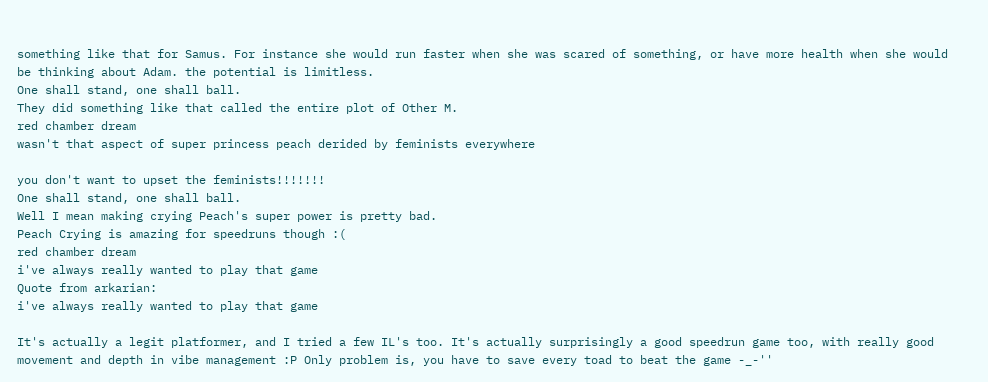something like that for Samus. For instance she would run faster when she was scared of something, or have more health when she would be thinking about Adam. the potential is limitless.
One shall stand, one shall ball.
They did something like that called the entire plot of Other M.
red chamber dream
wasn't that aspect of super princess peach derided by feminists everywhere

you don't want to upset the feminists!!!!!!!
One shall stand, one shall ball.
Well I mean making crying Peach's super power is pretty bad.
Peach Crying is amazing for speedruns though :(
red chamber dream
i've always really wanted to play that game
Quote from arkarian:
i've always really wanted to play that game

It's actually a legit platformer, and I tried a few IL's too. It's actually surprisingly a good speedrun game too, with really good movement and depth in vibe management :P Only problem is, you have to save every toad to beat the game -_-''